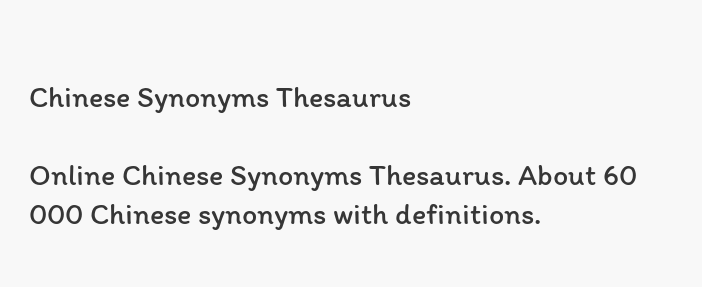Chinese Synonyms Thesaurus

Online Chinese Synonyms Thesaurus. About 60 000 Chinese synonyms with definitions.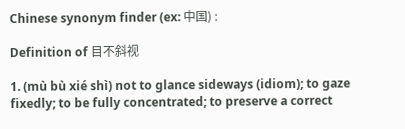Chinese synonym finder (ex: 中国) :

Definition of 目不斜视

1. (mù bù xié shì) not to glance sideways (idiom); to gaze fixedly; to be fully concentrated; to preserve a correct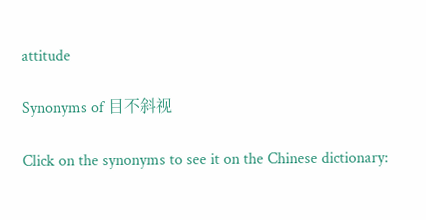attitude

Synonyms of 目不斜视

Click on the synonyms to see it on the Chinese dictionary: